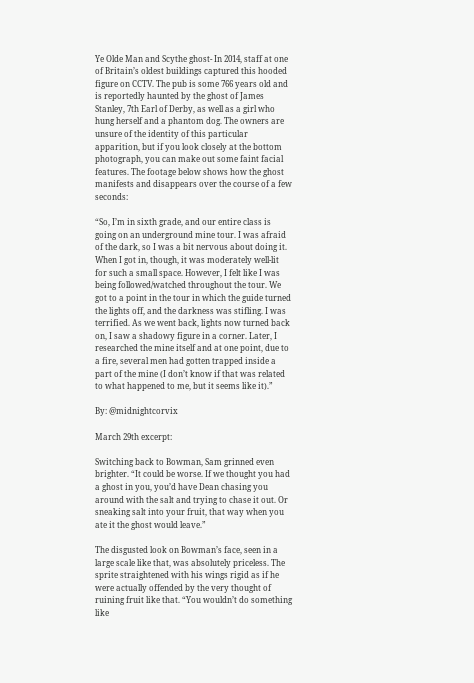Ye Olde Man and Scythe ghost- In 2014, staff at one of Britain’s oldest buildings captured this hooded figure on CCTV. The pub is some 766 years old and is reportedly haunted by the ghost of James Stanley, 7th Earl of Derby, as well as a girl who hung herself and a phantom dog. The owners are unsure of the identity of this particular apparition, but if you look closely at the bottom photograph, you can make out some faint facial features. The footage below shows how the ghost manifests and disappears over the course of a few seconds:

“So, I’m in sixth grade, and our entire class is going on an underground mine tour. I was afraid of the dark, so I was a bit nervous about doing it. When I got in, though, it was moderately well-lit for such a small space. However, I felt like I was being followed/watched throughout the tour. We got to a point in the tour in which the guide turned the lights off, and the darkness was stifling. I was terrified. As we went back, lights now turned back on, I saw a shadowy figure in a corner. Later, I researched the mine itself and at one point, due to a fire, several men had gotten trapped inside a part of the mine (I don’t know if that was related to what happened to me, but it seems like it).”

By: @midnightcorvix

March 29th excerpt:

Switching back to Bowman, Sam grinned even brighter. “It could be worse. If we thought you had a ghost in you, you’d have Dean chasing you around with the salt and trying to chase it out. Or sneaking salt into your fruit, that way when you ate it the ghost would leave.”

The disgusted look on Bowman’s face, seen in a large scale like that, was absolutely priceless. The sprite straightened with his wings rigid as if he were actually offended by the very thought of ruining fruit like that. “You wouldn’t do something like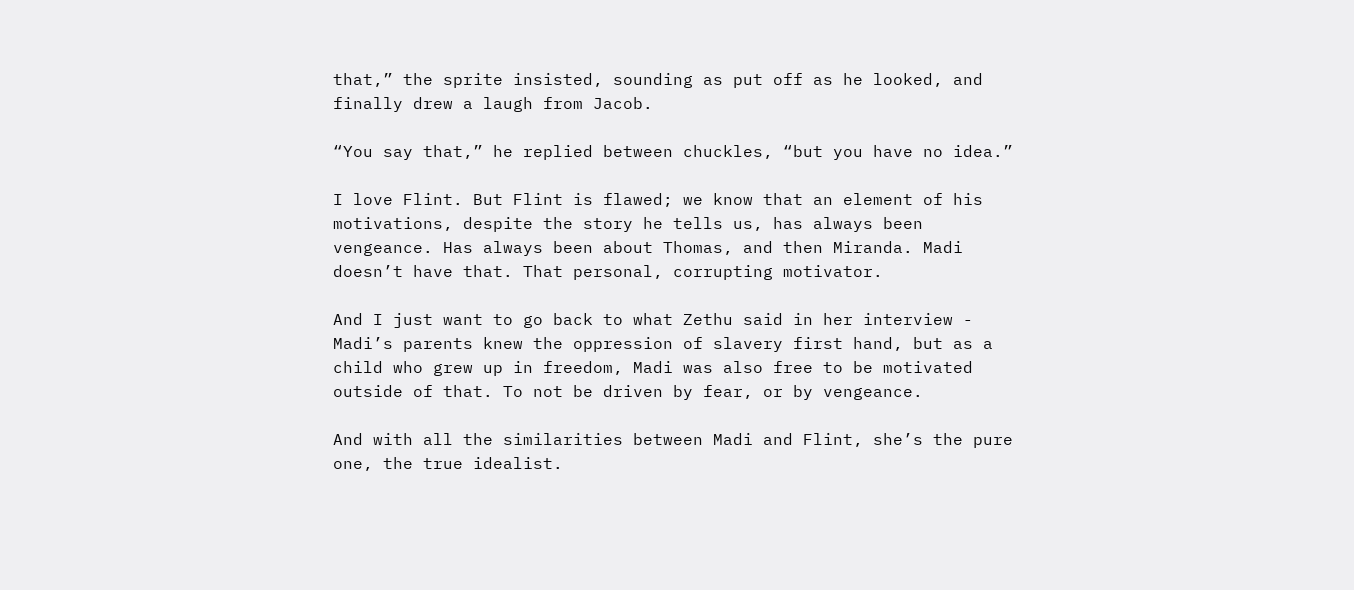that,” the sprite insisted, sounding as put off as he looked, and finally drew a laugh from Jacob.

“You say that,” he replied between chuckles, “but you have no idea.”

I love Flint. But Flint is flawed; we know that an element of his motivations, despite the story he tells us, has always been vengeance. Has always been about Thomas, and then Miranda. Madi doesn’t have that. That personal, corrupting motivator.

And I just want to go back to what Zethu said in her interview - Madi’s parents knew the oppression of slavery first hand, but as a child who grew up in freedom, Madi was also free to be motivated outside of that. To not be driven by fear, or by vengeance.

And with all the similarities between Madi and Flint, she’s the pure one, the true idealist.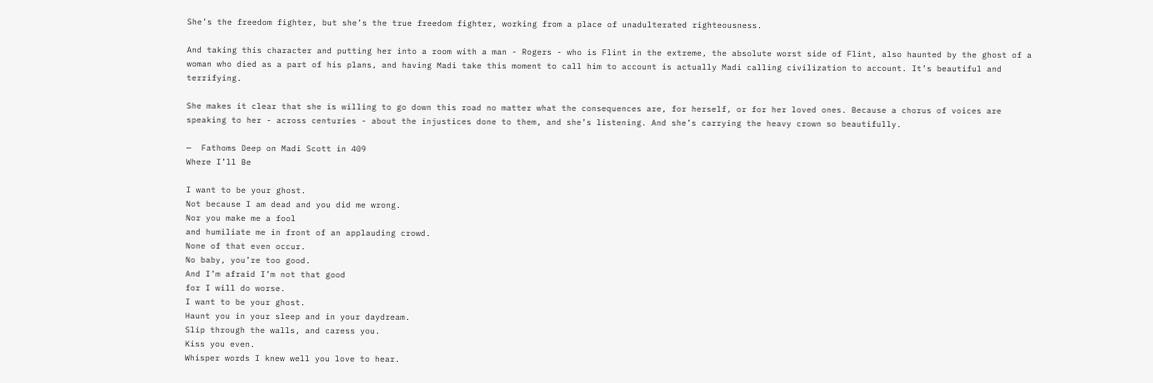She’s the freedom fighter, but she’s the true freedom fighter, working from a place of unadulterated righteousness.

And taking this character and putting her into a room with a man - Rogers - who is Flint in the extreme, the absolute worst side of Flint, also haunted by the ghost of a woman who died as a part of his plans, and having Madi take this moment to call him to account is actually Madi calling civilization to account. It’s beautiful and terrifying.

She makes it clear that she is willing to go down this road no matter what the consequences are, for herself, or for her loved ones. Because a chorus of voices are speaking to her - across centuries - about the injustices done to them, and she’s listening. And she’s carrying the heavy crown so beautifully.

—  Fathoms Deep on Madi Scott in 409
Where I’ll Be

I want to be your ghost.
Not because I am dead and you did me wrong.
Nor you make me a fool
and humiliate me in front of an applauding crowd.
None of that even occur.
No baby, you’re too good.
And I’m afraid I’m not that good
for I will do worse.
I want to be your ghost.
Haunt you in your sleep and in your daydream.
Slip through the walls, and caress you.
Kiss you even.
Whisper words I knew well you love to hear.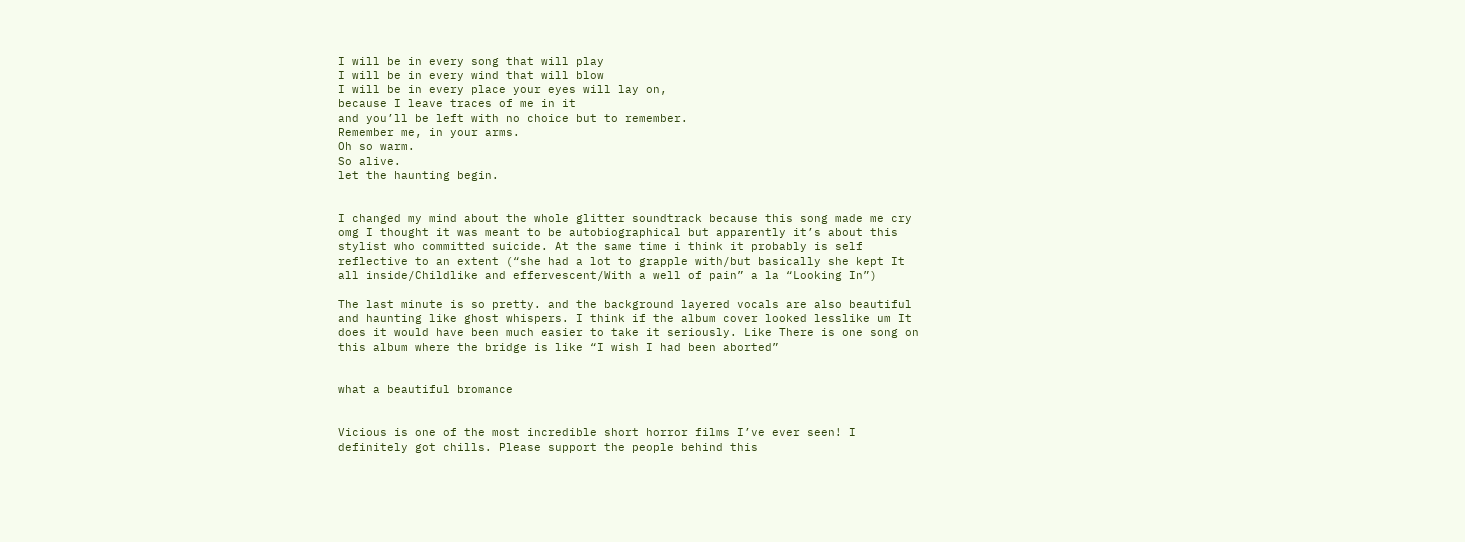I will be in every song that will play
I will be in every wind that will blow
I will be in every place your eyes will lay on,
because I leave traces of me in it
and you’ll be left with no choice but to remember.
Remember me, in your arms.
Oh so warm.
So alive.
let the haunting begin.


I changed my mind about the whole glitter soundtrack because this song made me cry omg I thought it was meant to be autobiographical but apparently it’s about this stylist who committed suicide. At the same time i think it probably is self reflective to an extent (“she had a lot to grapple with/but basically she kept It all inside/Childlike and effervescent/With a well of pain” a la “Looking In”)

The last minute is so pretty. and the background layered vocals are also beautiful and haunting like ghost whispers. I think if the album cover looked lesslike um It does it would have been much easier to take it seriously. Like There is one song on this album where the bridge is like “I wish I had been aborted”


what a beautiful bromance


Vicious is one of the most incredible short horror films I’ve ever seen! I definitely got chills. Please support the people behind this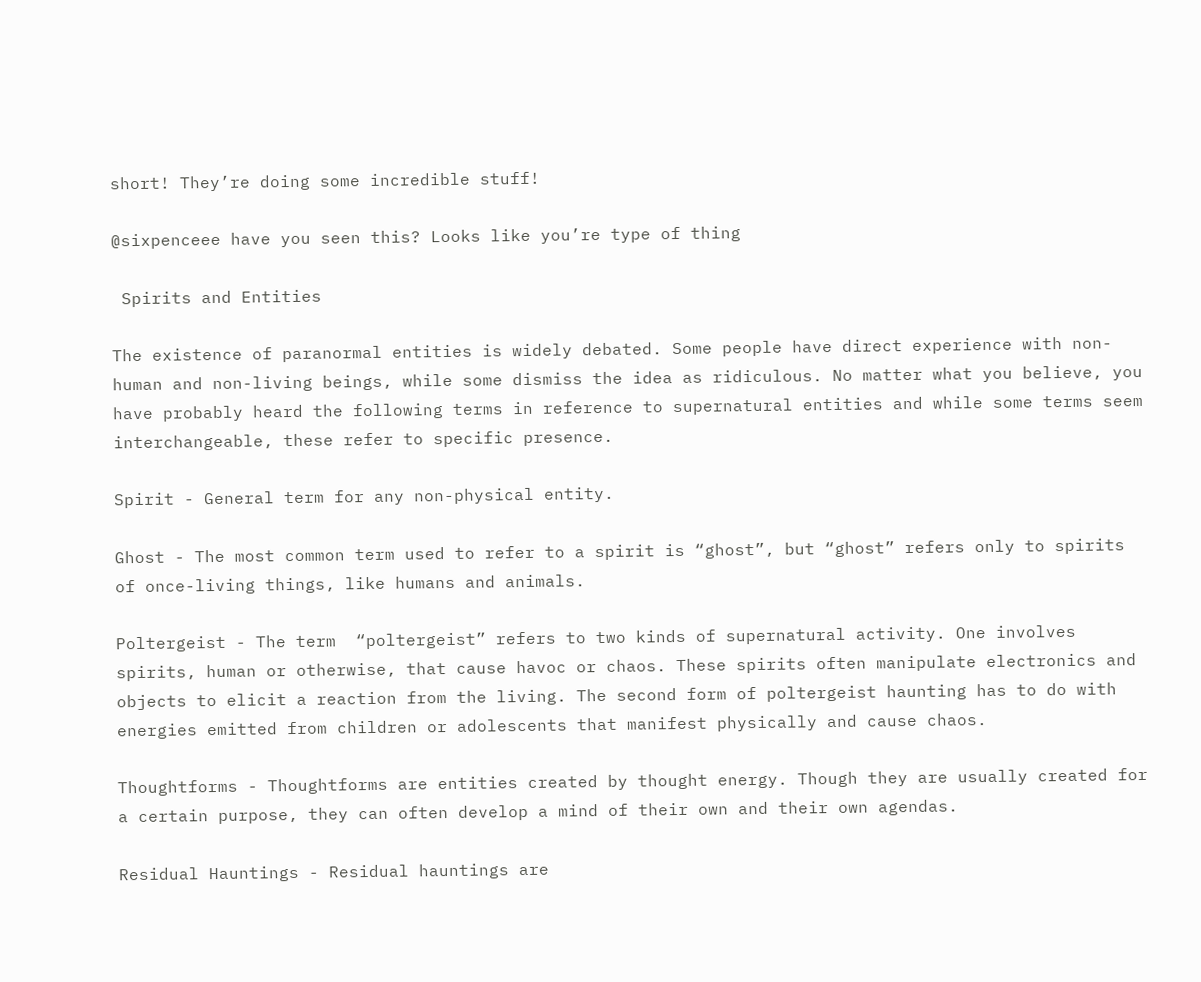short! They’re doing some incredible stuff!

@sixpenceee have you seen this? Looks like you’re type of thing

 Spirits and Entities

The existence of paranormal entities is widely debated. Some people have direct experience with non-human and non-living beings, while some dismiss the idea as ridiculous. No matter what you believe, you have probably heard the following terms in reference to supernatural entities and while some terms seem interchangeable, these refer to specific presence.

Spirit - General term for any non-physical entity.

Ghost - The most common term used to refer to a spirit is “ghost”, but “ghost” refers only to spirits of once-living things, like humans and animals.

Poltergeist - The term  “poltergeist” refers to two kinds of supernatural activity. One involves spirits, human or otherwise, that cause havoc or chaos. These spirits often manipulate electronics and objects to elicit a reaction from the living. The second form of poltergeist haunting has to do with energies emitted from children or adolescents that manifest physically and cause chaos.

Thoughtforms - Thoughtforms are entities created by thought energy. Though they are usually created for a certain purpose, they can often develop a mind of their own and their own agendas.

Residual Hauntings - Residual hauntings are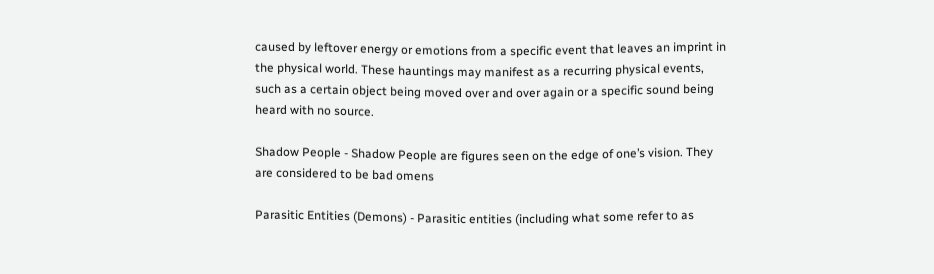caused by leftover energy or emotions from a specific event that leaves an imprint in the physical world. These hauntings may manifest as a recurring physical events, such as a certain object being moved over and over again or a specific sound being heard with no source.

Shadow People - Shadow People are figures seen on the edge of one’s vision. They are considered to be bad omens

Parasitic Entities (Demons) - Parasitic entities (including what some refer to as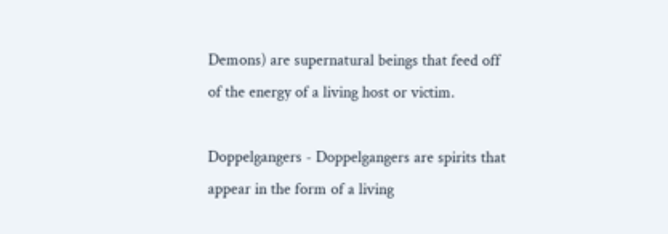Demons) are supernatural beings that feed off of the energy of a living host or victim.

Doppelgangers - Doppelgangers are spirits that appear in the form of a living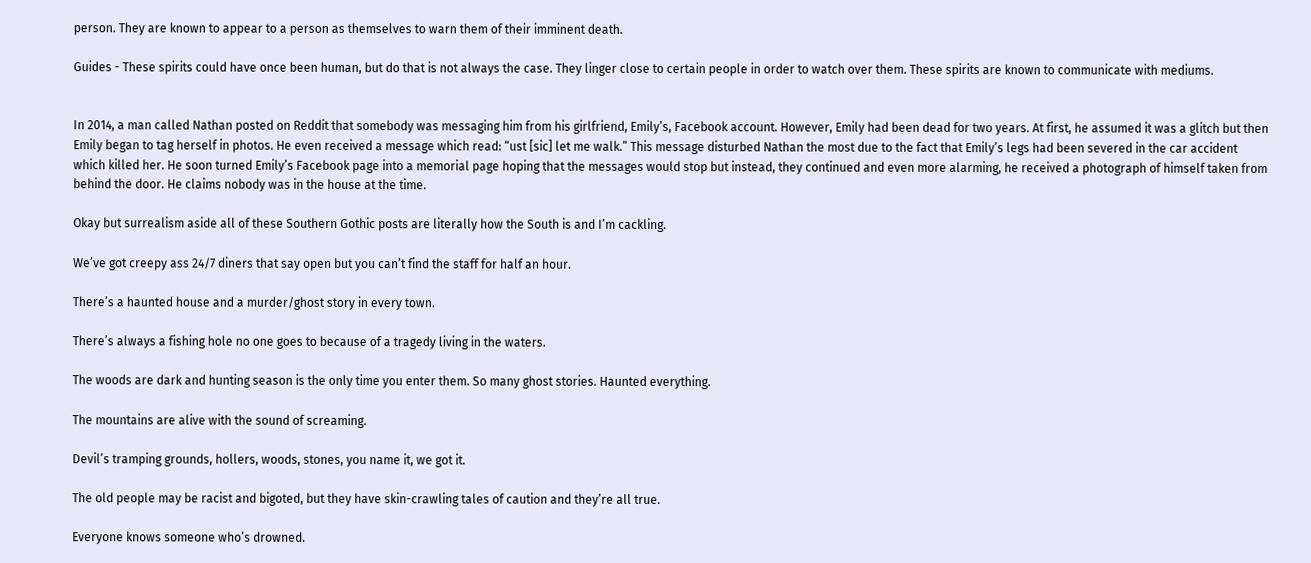person. They are known to appear to a person as themselves to warn them of their imminent death.

Guides - These spirits could have once been human, but do that is not always the case. They linger close to certain people in order to watch over them. These spirits are known to communicate with mediums.


In 2014, a man called Nathan posted on Reddit that somebody was messaging him from his girlfriend, Emily’s, Facebook account. However, Emily had been dead for two years. At first, he assumed it was a glitch but then Emily began to tag herself in photos. He even received a message which read: “ust [sic] let me walk.” This message disturbed Nathan the most due to the fact that Emily’s legs had been severed in the car accident which killed her. He soon turned Emily’s Facebook page into a memorial page hoping that the messages would stop but instead, they continued and even more alarming, he received a photograph of himself taken from behind the door. He claims nobody was in the house at the time.

Okay but surrealism aside all of these Southern Gothic posts are literally how the South is and I’m cackling.

We’ve got creepy ass 24/7 diners that say open but you can’t find the staff for half an hour.

There’s a haunted house and a murder/ghost story in every town.

There’s always a fishing hole no one goes to because of a tragedy living in the waters.

The woods are dark and hunting season is the only time you enter them. So many ghost stories. Haunted everything.

The mountains are alive with the sound of screaming.

Devil’s tramping grounds, hollers, woods, stones, you name it, we got it.

The old people may be racist and bigoted, but they have skin-crawling tales of caution and they’re all true.

Everyone knows someone who’s drowned.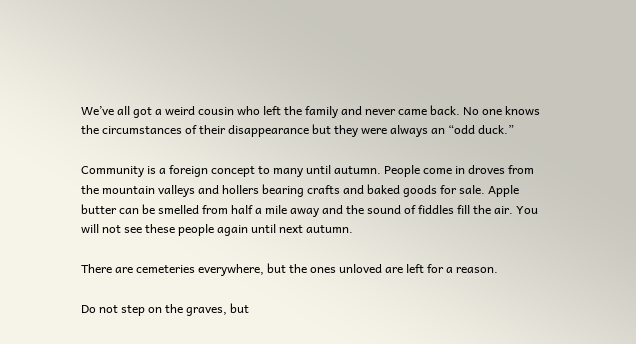We’ve all got a weird cousin who left the family and never came back. No one knows the circumstances of their disappearance but they were always an “odd duck.”

Community is a foreign concept to many until autumn. People come in droves from the mountain valleys and hollers bearing crafts and baked goods for sale. Apple butter can be smelled from half a mile away and the sound of fiddles fill the air. You will not see these people again until next autumn.

There are cemeteries everywhere, but the ones unloved are left for a reason.

Do not step on the graves, but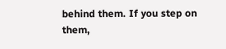behind them. If you step on them,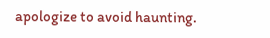apologize to avoid haunting.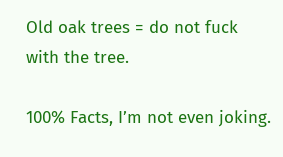Old oak trees = do not fuck with the tree.

100% Facts, I’m not even joking.